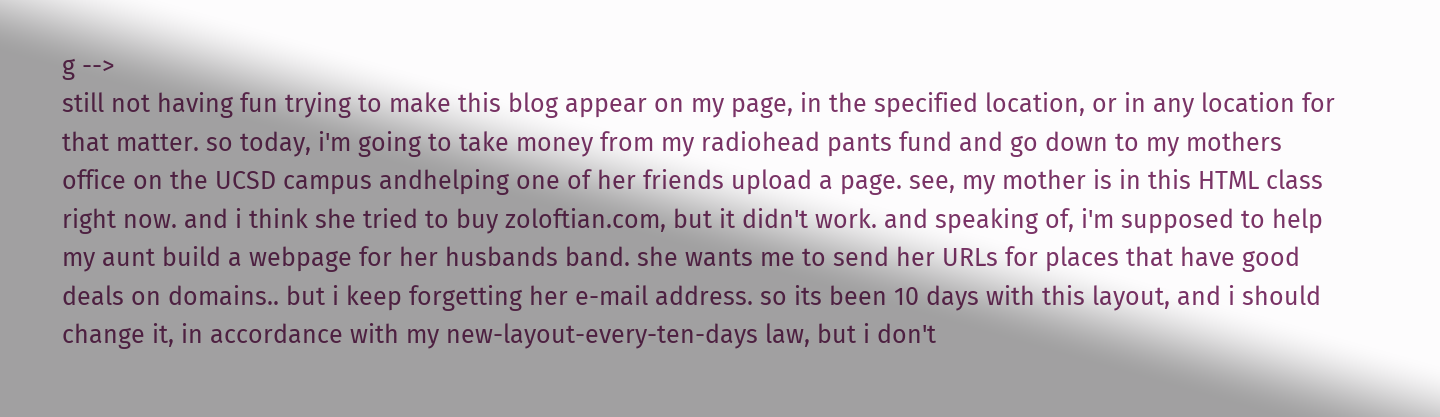g -->
still not having fun trying to make this blog appear on my page, in the specified location, or in any location for that matter. so today, i'm going to take money from my radiohead pants fund and go down to my mothers office on the UCSD campus andhelping one of her friends upload a page. see, my mother is in this HTML class right now. and i think she tried to buy zoloftian.com, but it didn't work. and speaking of, i'm supposed to help my aunt build a webpage for her husbands band. she wants me to send her URLs for places that have good deals on domains.. but i keep forgetting her e-mail address. so its been 10 days with this layout, and i should change it, in accordance with my new-layout-every-ten-days law, but i don't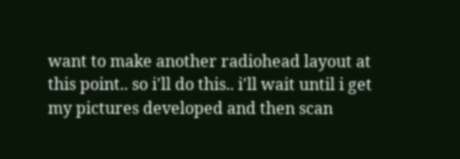want to make another radiohead layout at this point.. so i'll do this.. i'll wait until i get my pictures developed and then scan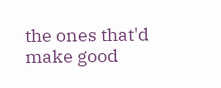the ones that'd make good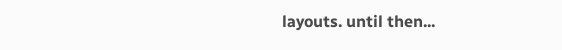layouts. until then...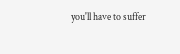you'll have to suffer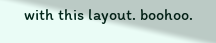with this layout. boohoo.